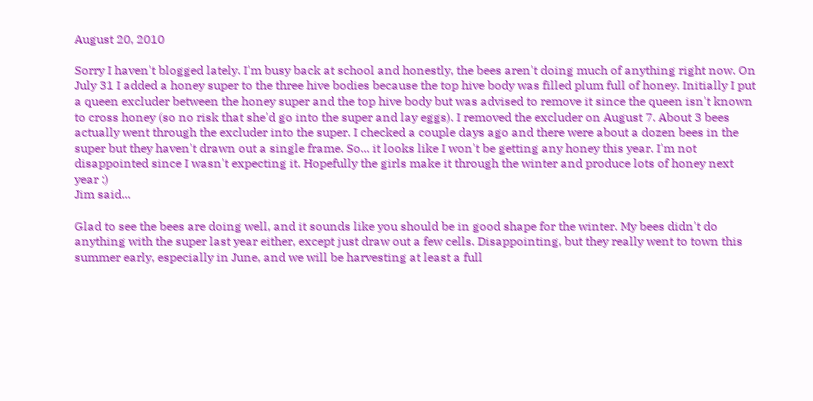August 20, 2010

Sorry I haven't blogged lately. I'm busy back at school and honestly, the bees aren't doing much of anything right now. On July 31 I added a honey super to the three hive bodies because the top hive body was filled plum full of honey. Initially I put a queen excluder between the honey super and the top hive body but was advised to remove it since the queen isn't known to cross honey (so no risk that she'd go into the super and lay eggs). I removed the excluder on August 7. About 3 bees actually went through the excluder into the super. I checked a couple days ago and there were about a dozen bees in the super but they haven't drawn out a single frame. So... it looks like I won't be getting any honey this year. I'm not disappointed since I wasn't expecting it. Hopefully the girls make it through the winter and produce lots of honey next year :)
Jim said...

Glad to see the bees are doing well, and it sounds like you should be in good shape for the winter. My bees didn't do anything with the super last year either, except just draw out a few cells. Disappointing, but they really went to town this summer early, especially in June, and we will be harvesting at least a full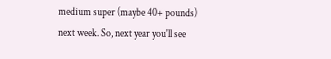medium super (maybe 40+ pounds) next week. So, next year you'll see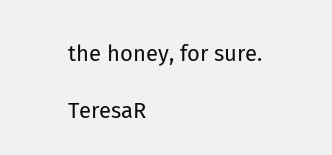the honey, for sure.

TeresaR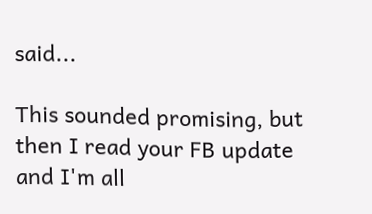said...

This sounded promising, but then I read your FB update and I'm all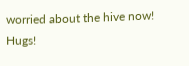worried about the hive now! Hugs!